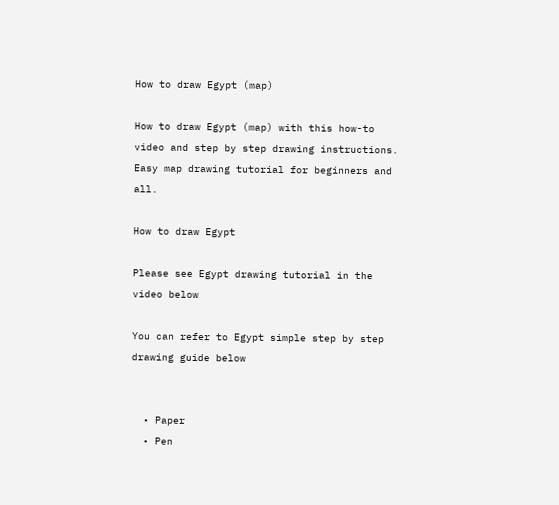How to draw Egypt (map)

How to draw Egypt (map) with this how-to video and step by step drawing instructions. Easy map drawing tutorial for beginners and all.

How to draw Egypt

Please see Egypt drawing tutorial in the video below

You can refer to Egypt simple step by step drawing guide below


  • Paper
  • Pen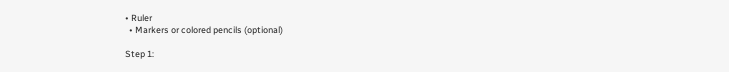• Ruler
  • Markers or colored pencils (optional)

Step 1: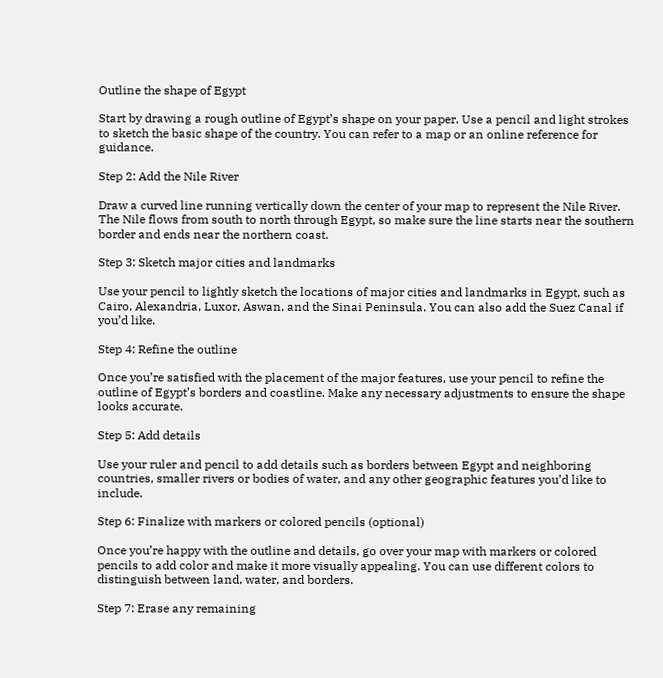Outline the shape of Egypt

Start by drawing a rough outline of Egypt’s shape on your paper. Use a pencil and light strokes to sketch the basic shape of the country. You can refer to a map or an online reference for guidance.

Step 2: Add the Nile River

Draw a curved line running vertically down the center of your map to represent the Nile River. The Nile flows from south to north through Egypt, so make sure the line starts near the southern border and ends near the northern coast.

Step 3: Sketch major cities and landmarks

Use your pencil to lightly sketch the locations of major cities and landmarks in Egypt, such as Cairo, Alexandria, Luxor, Aswan, and the Sinai Peninsula. You can also add the Suez Canal if you’d like.

Step 4: Refine the outline

Once you’re satisfied with the placement of the major features, use your pencil to refine the outline of Egypt’s borders and coastline. Make any necessary adjustments to ensure the shape looks accurate.

Step 5: Add details

Use your ruler and pencil to add details such as borders between Egypt and neighboring countries, smaller rivers or bodies of water, and any other geographic features you’d like to include.

Step 6: Finalize with markers or colored pencils (optional)

Once you’re happy with the outline and details, go over your map with markers or colored pencils to add color and make it more visually appealing. You can use different colors to distinguish between land, water, and borders.

Step 7: Erase any remaining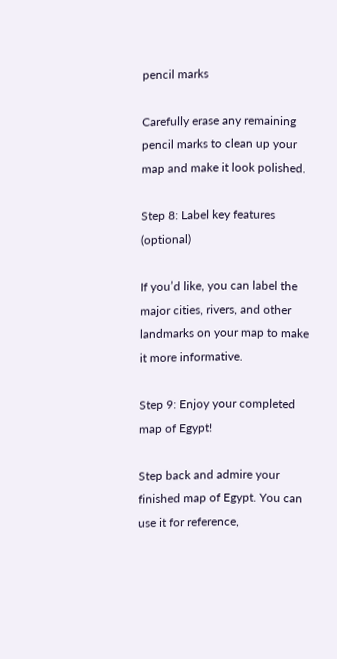pencil marks

Carefully erase any remaining pencil marks to clean up your map and make it look polished.

Step 8: Label key features (optional)

If you’d like, you can label the major cities, rivers, and other landmarks on your map to make it more informative.

Step 9: Enjoy your completed map of Egypt!

Step back and admire your finished map of Egypt. You can use it for reference,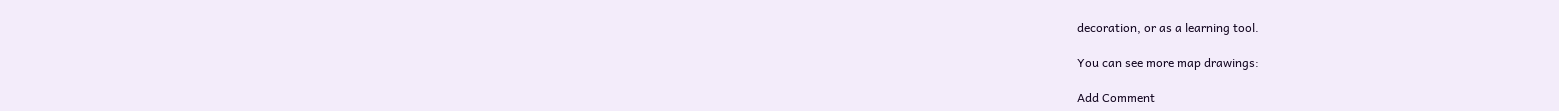decoration, or as a learning tool.

You can see more map drawings:

Add Comment